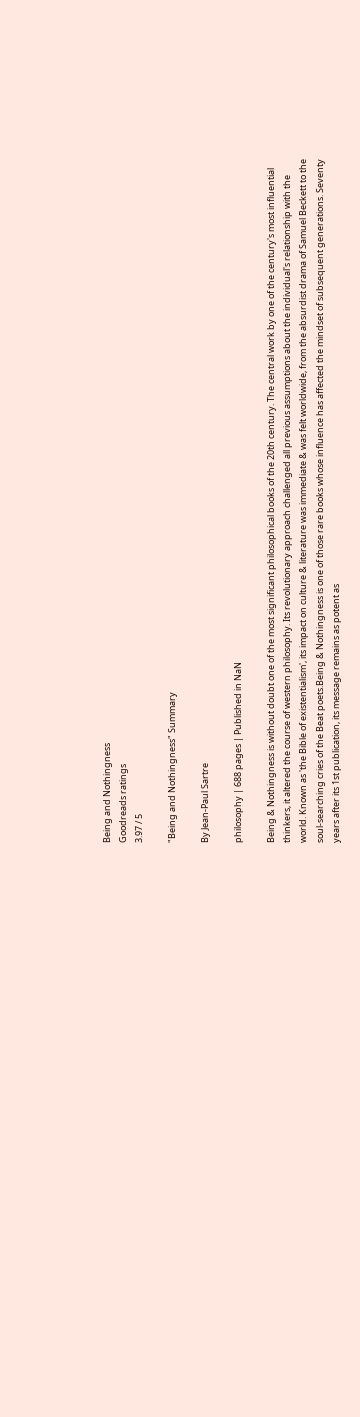Being and Nothingness
Goodreads ratings
3.97 / 5

"Being and Nothingness" Summary

By Jean-Paul Sartre

philosophy | 688 pages | Published in NaN

Being & Nothingness is without doubt one of the most significant philosophical books of the 20th century. The central work by one of the century's most influential thinkers, it altered the course of western philosophy. Its revolutionary approach challenged all previous assumptions about the individual's relationship with the world. Known as 'the Bible of existentialism', its impact on culture & literature was immediate & was felt worldwide, from the absurdist drama of Samuel Beckett to the soul-searching cries of the Beat poets.Being & Nothingness is one of those rare books whose influence has affected the mindset of subsequent generations. Seventy years after its 1st publication, its message remains as potent as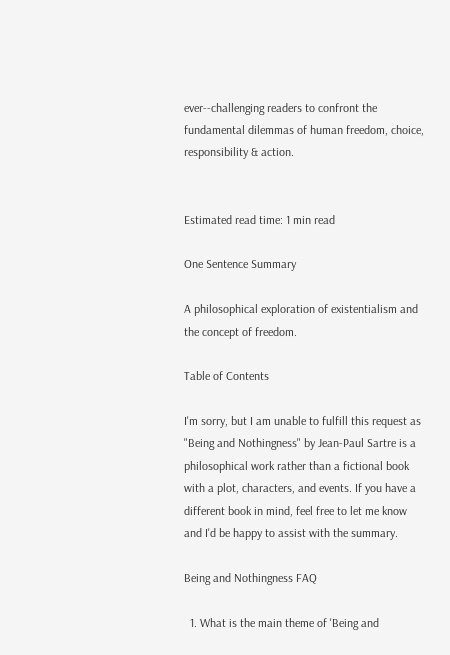ever--challenging readers to confront the fundamental dilemmas of human freedom, choice, responsibility & action.


Estimated read time: 1 min read

One Sentence Summary

A philosophical exploration of existentialism and the concept of freedom.

Table of Contents

I'm sorry, but I am unable to fulfill this request as "Being and Nothingness" by Jean-Paul Sartre is a philosophical work rather than a fictional book with a plot, characters, and events. If you have a different book in mind, feel free to let me know and I'd be happy to assist with the summary.

Being and Nothingness FAQ

  1. What is the main theme of 'Being and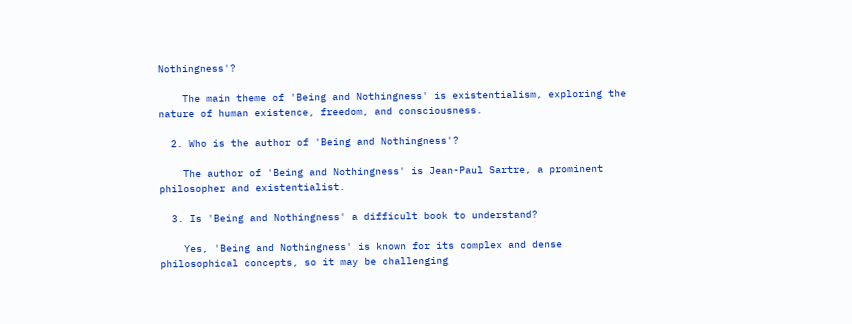Nothingness'?

    The main theme of 'Being and Nothingness' is existentialism, exploring the nature of human existence, freedom, and consciousness.

  2. Who is the author of 'Being and Nothingness'?

    The author of 'Being and Nothingness' is Jean-Paul Sartre, a prominent philosopher and existentialist.

  3. Is 'Being and Nothingness' a difficult book to understand?

    Yes, 'Being and Nothingness' is known for its complex and dense philosophical concepts, so it may be challenging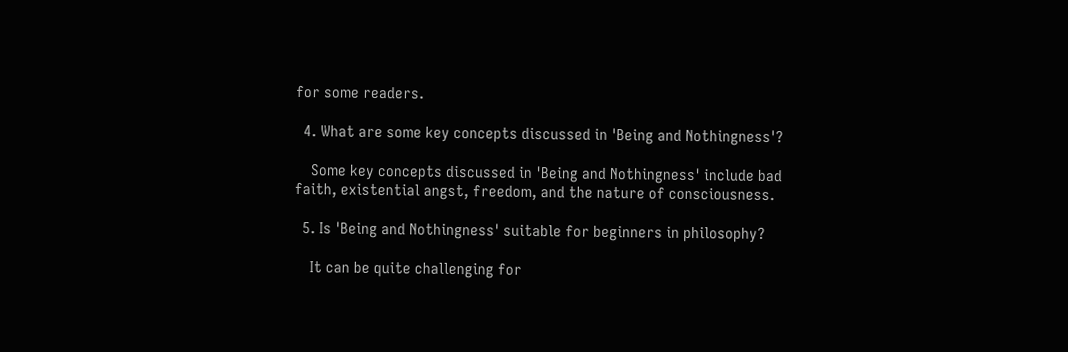for some readers.

  4. What are some key concepts discussed in 'Being and Nothingness'?

    Some key concepts discussed in 'Being and Nothingness' include bad faith, existential angst, freedom, and the nature of consciousness.

  5. Is 'Being and Nothingness' suitable for beginners in philosophy?

    It can be quite challenging for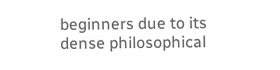beginners due to its dense philosophical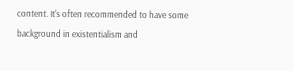content. It's often recommended to have some background in existentialism and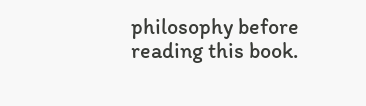philosophy before reading this book.